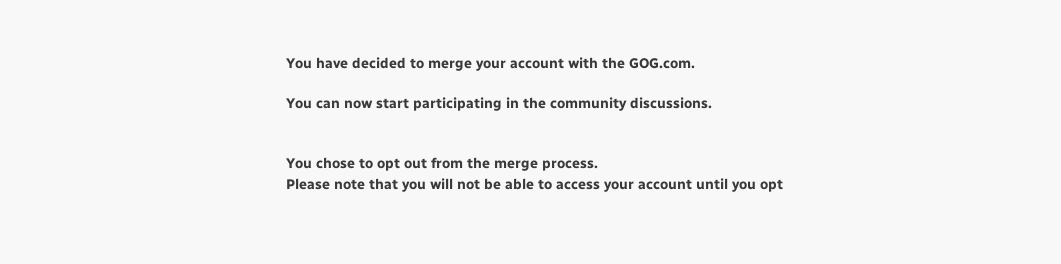You have decided to merge your account with the GOG.com.

You can now start participating in the community discussions.


You chose to opt out from the merge process.
Please note that you will not be able to access your account until you opt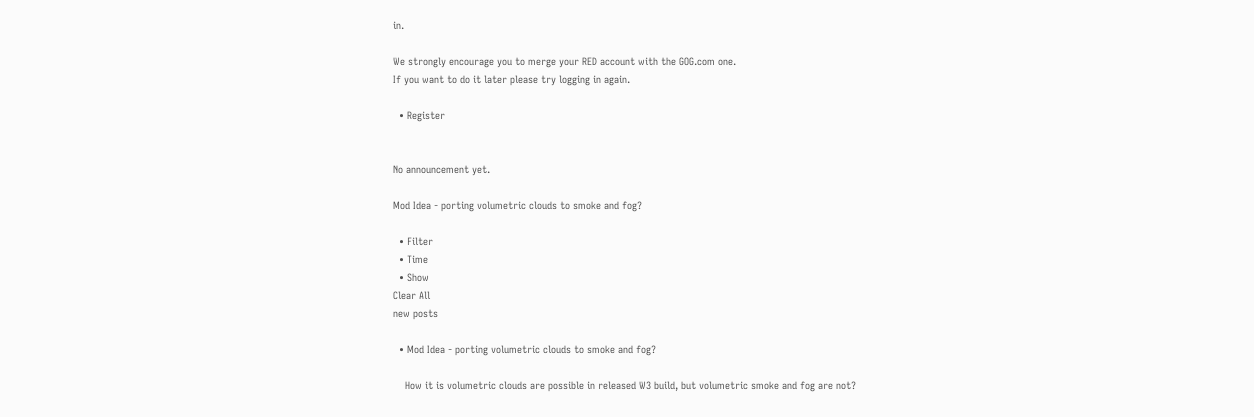in.

We strongly encourage you to merge your RED account with the GOG.com one.
If you want to do it later please try logging in again.

  • Register


No announcement yet.

Mod Idea - porting volumetric clouds to smoke and fog?

  • Filter
  • Time
  • Show
Clear All
new posts

  • Mod Idea - porting volumetric clouds to smoke and fog?

    How it is volumetric clouds are possible in released W3 build, but volumetric smoke and fog are not?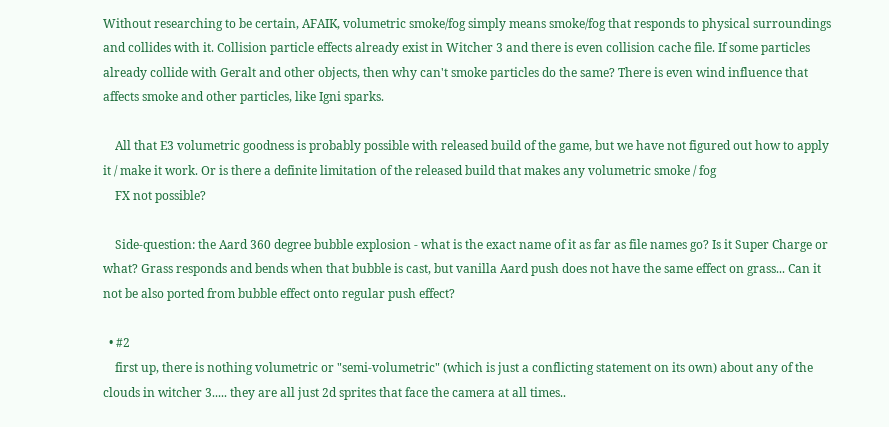Without researching to be certain, AFAIK, volumetric smoke/fog simply means smoke/fog that responds to physical surroundings and collides with it. Collision particle effects already exist in Witcher 3 and there is even collision cache file. If some particles already collide with Geralt and other objects, then why can't smoke particles do the same? There is even wind influence that affects smoke and other particles, like Igni sparks.

    All that E3 volumetric goodness is probably possible with released build of the game, but we have not figured out how to apply it / make it work. Or is there a definite limitation of the released build that makes any volumetric smoke / fog
    FX not possible?

    Side-question: the Aard 360 degree bubble explosion - what is the exact name of it as far as file names go? Is it Super Charge or what? Grass responds and bends when that bubble is cast, but vanilla Aard push does not have the same effect on grass... Can it not be also ported from bubble effect onto regular push effect?

  • #2
    first up, there is nothing volumetric or "semi-volumetric" (which is just a conflicting statement on its own) about any of the clouds in witcher 3..... they are all just 2d sprites that face the camera at all times..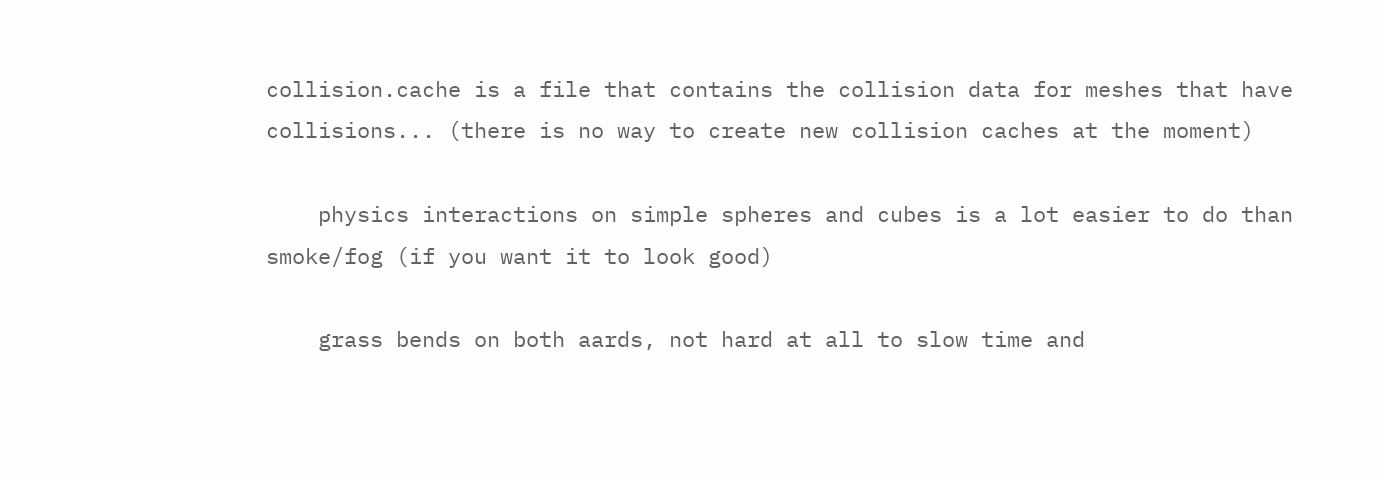collision.cache is a file that contains the collision data for meshes that have collisions... (there is no way to create new collision caches at the moment)

    physics interactions on simple spheres and cubes is a lot easier to do than smoke/fog (if you want it to look good)

    grass bends on both aards, not hard at all to slow time and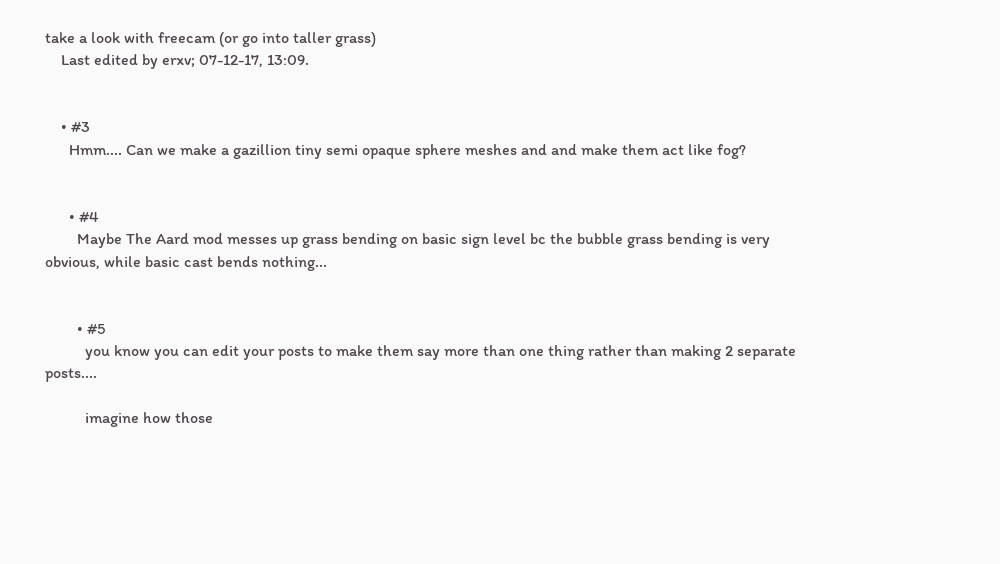take a look with freecam (or go into taller grass)
    Last edited by erxv; 07-12-17, 13:09.


    • #3
      Hmm.... Can we make a gazillion tiny semi opaque sphere meshes and and make them act like fog?


      • #4
        Maybe The Aard mod messes up grass bending on basic sign level bc the bubble grass bending is very obvious, while basic cast bends nothing...


        • #5
          you know you can edit your posts to make them say more than one thing rather than making 2 separate posts....

          imagine how those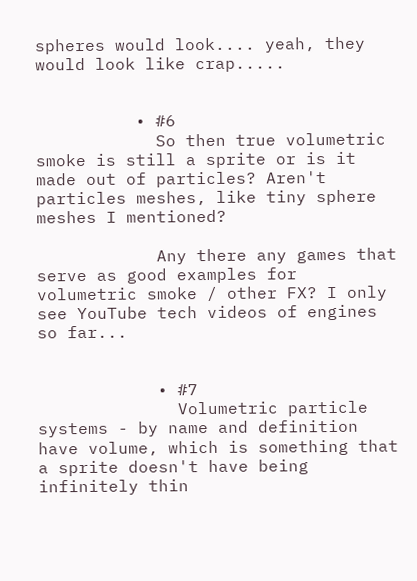spheres would look.... yeah, they would look like crap.....


          • #6
            So then true volumetric smoke is still a sprite or is it made out of particles? Aren't particles meshes, like tiny sphere meshes I mentioned?

            Any there any games that serve as good examples for volumetric smoke / other FX? I only see YouTube tech videos of engines so far...


            • #7
              Volumetric particle systems - by name and definition have volume, which is something that a sprite doesn't have being infinitely thin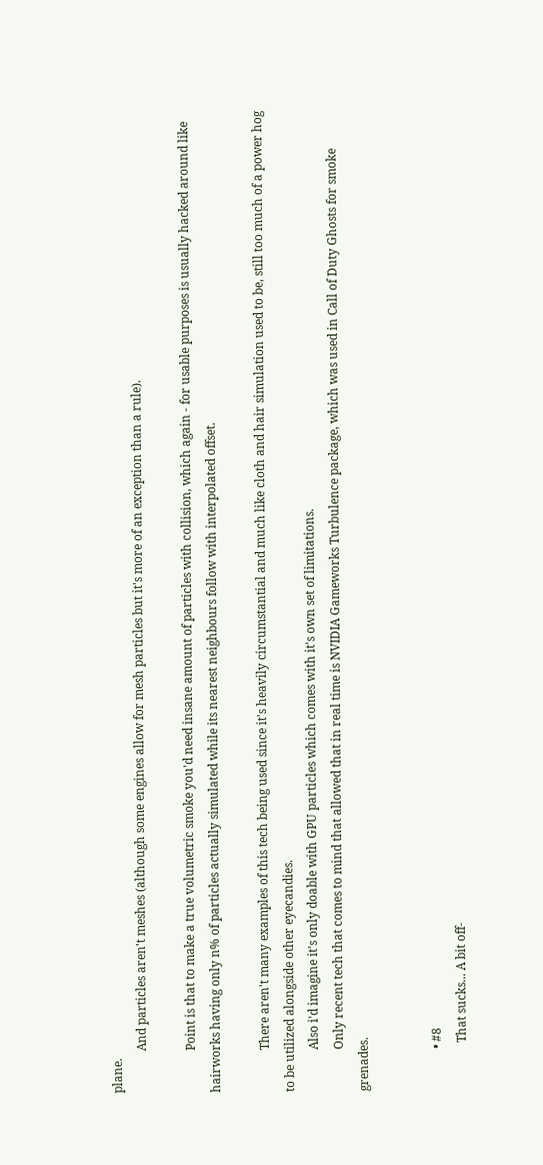plane.
              And particles aren't meshes (although some engines allow for mesh particles but it's more of an exception than a rule).

              Point is that to make a true volumetric smoke you'd need insane amount of particles with collision, which again - for usable purposes is usually hacked around like hairworks having only n% of particles actually simulated while its nearest neighbours follow with interpolated offset.

              There aren't many examples of this tech being used since it's heavily circumstantial and much like cloth and hair simulation used to be, still too much of a power hog to be utilized alongside other eyecandies.
              Also i'd imagine it's only doable with GPU particles which comes with it's own set of limitations.
              Only recent tech that comes to mind that allowed that in real time is NVIDIA Gameworks Turbulence package, which was used in Call of Duty Ghosts for smoke grenades.


              • #8
                That sucks... A bit off-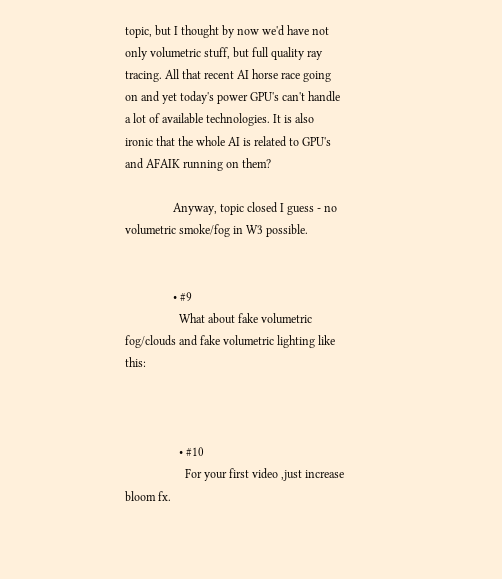topic, but I thought by now we'd have not only volumetric stuff, but full quality ray tracing. All that recent AI horse race going on and yet today's power GPU's can't handle a lot of available technologies. It is also ironic that the whole AI is related to GPU's and AFAIK running on them?

                Anyway, topic closed I guess - no volumetric smoke/fog in W3 possible.


                • #9
                  What about fake volumetric fog/clouds and fake volumetric lighting like this:



                  • #10
                    For your first video ,just increase bloom fx.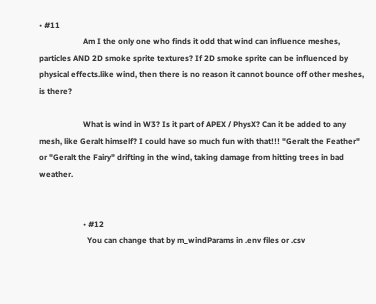• #11
                      Am I the only one who finds it odd that wind can influence meshes, particles AND 2D smoke sprite textures? If 2D smoke sprite can be influenced by physical effects.like wind, then there is no reason it cannot bounce off other meshes, is there?

                      What is wind in W3? Is it part of APEX / PhysX? Can it be added to any mesh, like Geralt himself? I could have so much fun with that!!! "Geralt the Feather" or "Geralt the Fairy" drifting in the wind, taking damage from hitting trees in bad weather.


                      • #12
                        You can change that by m_windParams in .env files or .csv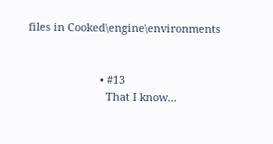files in Cooked\engine\environments


                        • #13
                          That I know...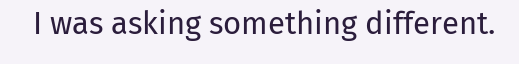I was asking something different.